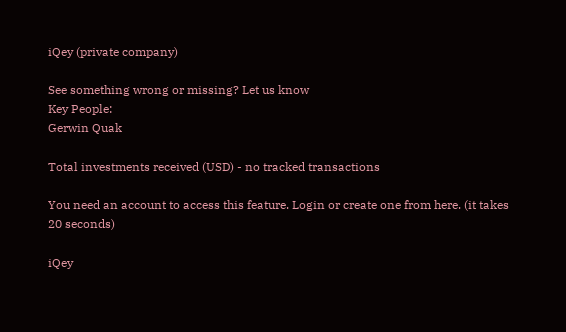iQey (private company)

See something wrong or missing? Let us know
Key People:
Gerwin Quak

Total investments received (USD) - no tracked transactions

You need an account to access this feature. Login or create one from here. (it takes 20 seconds)

iQey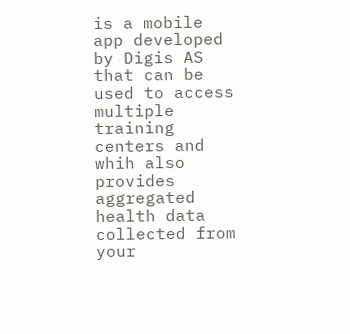is a mobile app developed by Digis AS that can be used to access multiple training centers and whih also provides aggregated health data collected from your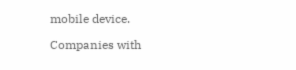mobile device.

Companies with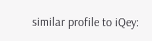similar profile to iQey: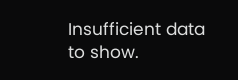Insufficient data to show.